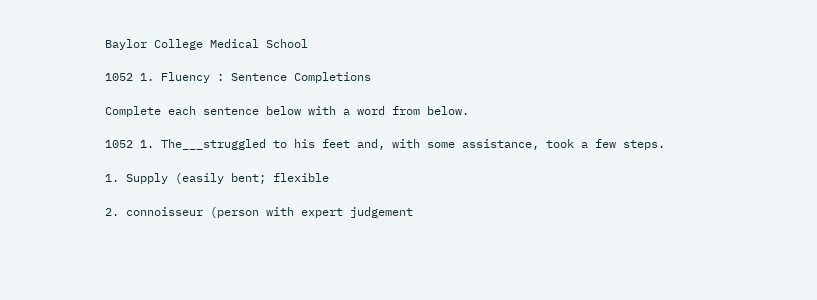Baylor College Medical School

1052 1. Fluency : Sentence Completions

Complete each sentence below with a word from below.

1052 1. The___struggled to his feet and, with some assistance, took a few steps.

1. Supply (easily bent; flexible

2. connoisseur (person with expert judgement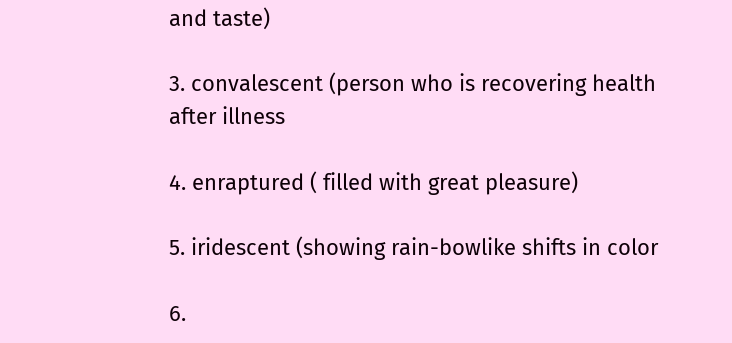and taste)

3. convalescent (person who is recovering health after illness

4. enraptured ( filled with great pleasure)

5. iridescent (showing rain-bowlike shifts in color

6.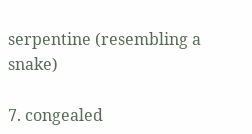serpentine (resembling a snake)

7. congealed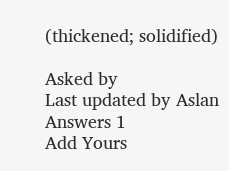(thickened; solidified)

Asked by
Last updated by Aslan
Answers 1
Add Yours